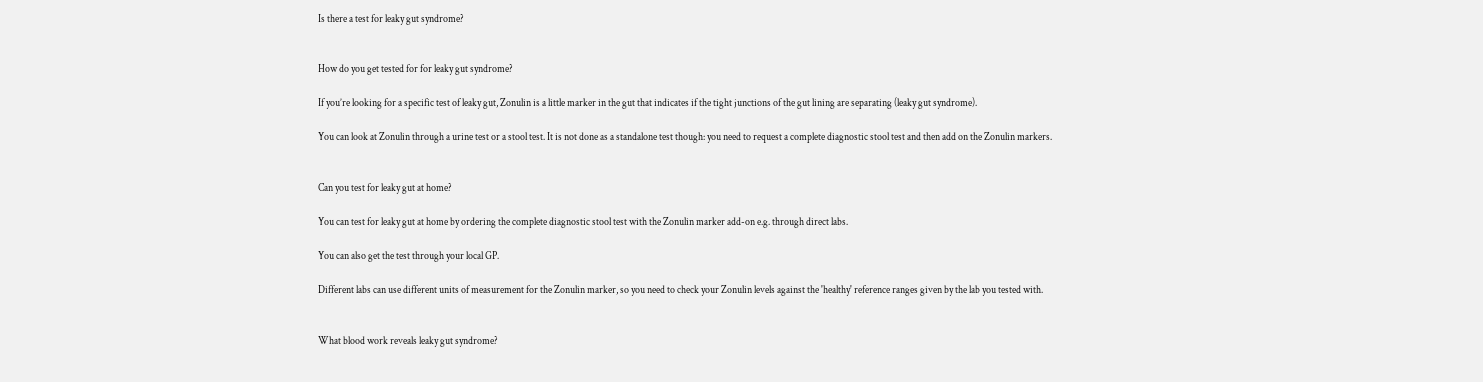Is there a test for leaky gut syndrome?


How do you get tested for for leaky gut syndrome?

If you’re looking for a specific test of leaky gut, Zonulin is a little marker in the gut that indicates if the tight junctions of the gut lining are separating (leaky gut syndrome).

You can look at Zonulin through a urine test or a stool test. It is not done as a standalone test though: you need to request a complete diagnostic stool test and then add on the Zonulin markers.


Can you test for leaky gut at home?

You can test for leaky gut at home by ordering the complete diagnostic stool test with the Zonulin marker add-on e.g. through direct labs.

You can also get the test through your local GP.

Different labs can use different units of measurement for the Zonulin marker, so you need to check your Zonulin levels against the 'healthy' reference ranges given by the lab you tested with.


What blood work reveals leaky gut syndrome?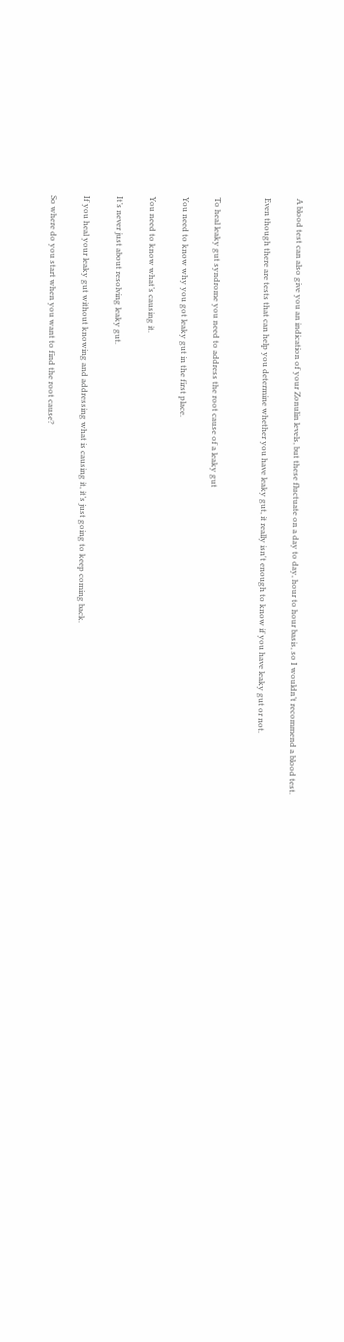A blood test can also give you an indication of your Zonulin levels, but these fluctuate on a day to day, hour to hour basis, so I wouldn’t recommend a blood test.

Even though there are tests that can help you determine whether you have leaky gut, it really isn't enough to know if you have leaky gut or not.


To heal leaky gut syndrome you need to address the root cause of a leaky gut

You need to know why you got leaky gut in the first place.

You need to know what’s causing it.

It’s never just about resolving leaky gut.

If you heal your leaky gut without knowing and addressing what is causing it, it’s just going to keep coming back.

So where do you start when you want to find the root cause?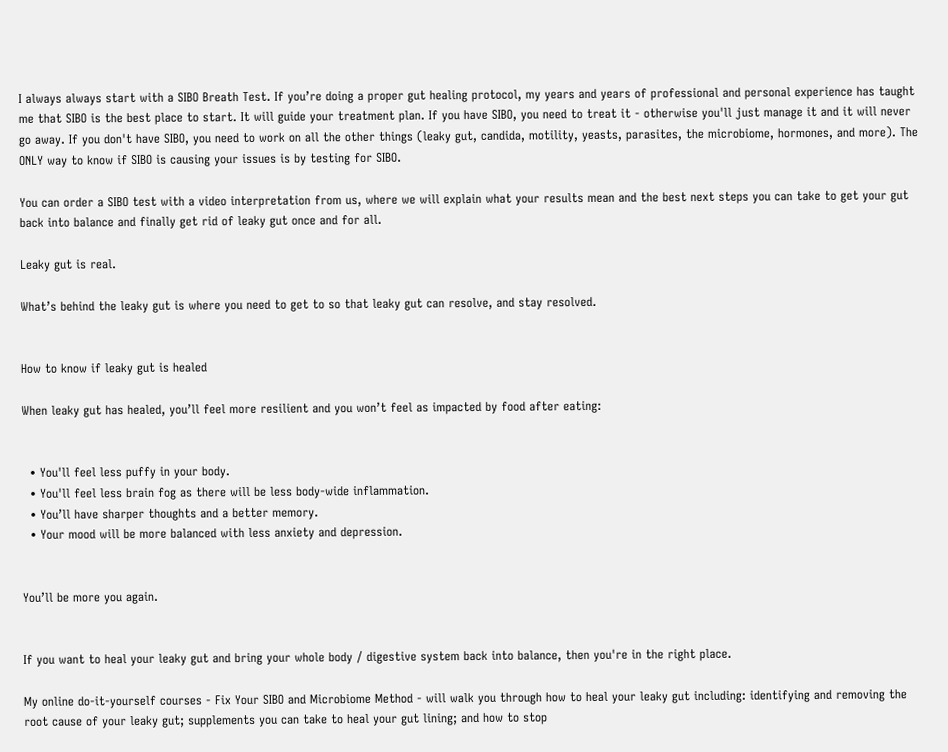I always always start with a SIBO Breath Test. If you’re doing a proper gut healing protocol, my years and years of professional and personal experience has taught me that SIBO is the best place to start. It will guide your treatment plan. If you have SIBO, you need to treat it - otherwise you'll just manage it and it will never go away. If you don't have SIBO, you need to work on all the other things (leaky gut, candida, motility, yeasts, parasites, the microbiome, hormones, and more). The ONLY way to know if SIBO is causing your issues is by testing for SIBO.

You can order a SIBO test with a video interpretation from us, where we will explain what your results mean and the best next steps you can take to get your gut back into balance and finally get rid of leaky gut once and for all.

Leaky gut is real.

What’s behind the leaky gut is where you need to get to so that leaky gut can resolve, and stay resolved.


How to know if leaky gut is healed

When leaky gut has healed, you’ll feel more resilient and you won’t feel as impacted by food after eating:


  • You'll feel less puffy in your body.
  • You'll feel less brain fog as there will be less body-wide inflammation.
  • You’ll have sharper thoughts and a better memory.
  • Your mood will be more balanced with less anxiety and depression.


You’ll be more you again.


If you want to heal your leaky gut and bring your whole body / digestive system back into balance, then you're in the right place.

My online do-it-yourself courses - Fix Your SIBO and Microbiome Method - will walk you through how to heal your leaky gut including: identifying and removing the root cause of your leaky gut; supplements you can take to heal your gut lining; and how to stop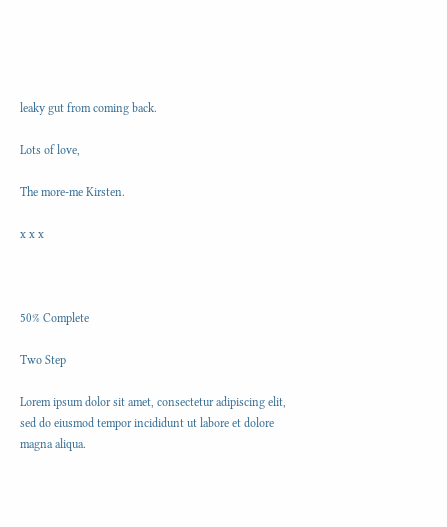leaky gut from coming back.

Lots of love,

The more-me Kirsten.

x x x



50% Complete

Two Step

Lorem ipsum dolor sit amet, consectetur adipiscing elit, sed do eiusmod tempor incididunt ut labore et dolore magna aliqua.